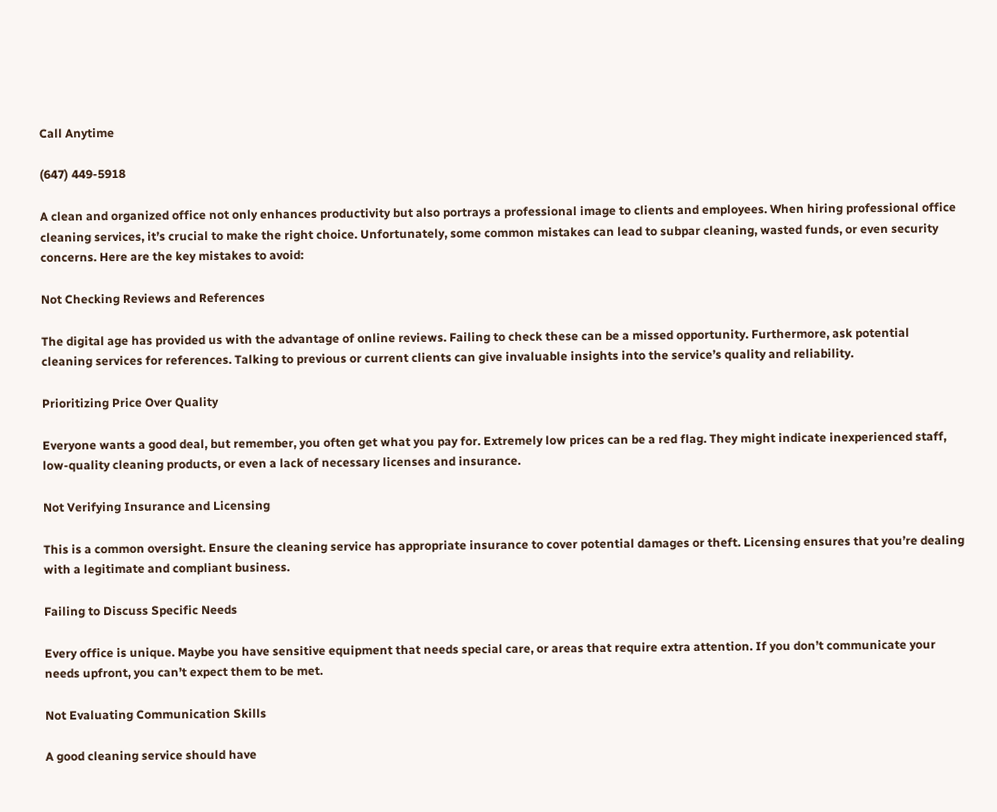Call Anytime

(647) 449-5918

A clean and organized office not only enhances productivity but also portrays a professional image to clients and employees. When hiring professional office cleaning services, it’s crucial to make the right choice. Unfortunately, some common mistakes can lead to subpar cleaning, wasted funds, or even security concerns. Here are the key mistakes to avoid:

Not Checking Reviews and References

The digital age has provided us with the advantage of online reviews. Failing to check these can be a missed opportunity. Furthermore, ask potential cleaning services for references. Talking to previous or current clients can give invaluable insights into the service’s quality and reliability.

Prioritizing Price Over Quality

Everyone wants a good deal, but remember, you often get what you pay for. Extremely low prices can be a red flag. They might indicate inexperienced staff, low-quality cleaning products, or even a lack of necessary licenses and insurance.

Not Verifying Insurance and Licensing

This is a common oversight. Ensure the cleaning service has appropriate insurance to cover potential damages or theft. Licensing ensures that you’re dealing with a legitimate and compliant business.

Failing to Discuss Specific Needs

Every office is unique. Maybe you have sensitive equipment that needs special care, or areas that require extra attention. If you don’t communicate your needs upfront, you can’t expect them to be met.

Not Evaluating Communication Skills

A good cleaning service should have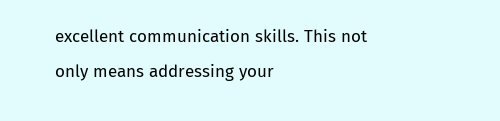excellent communication skills. This not only means addressing your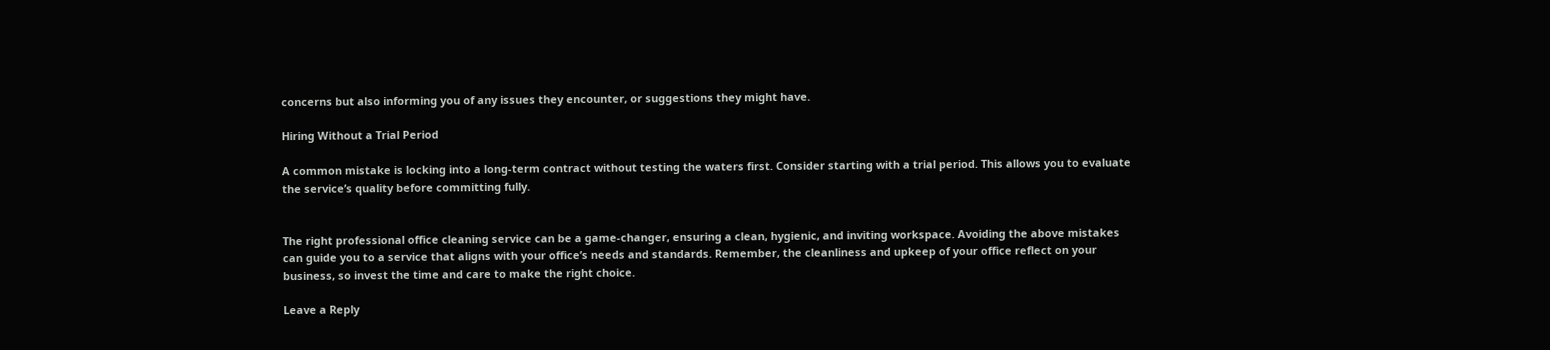concerns but also informing you of any issues they encounter, or suggestions they might have.

Hiring Without a Trial Period

A common mistake is locking into a long-term contract without testing the waters first. Consider starting with a trial period. This allows you to evaluate the service’s quality before committing fully.


The right professional office cleaning service can be a game-changer, ensuring a clean, hygienic, and inviting workspace. Avoiding the above mistakes can guide you to a service that aligns with your office’s needs and standards. Remember, the cleanliness and upkeep of your office reflect on your business, so invest the time and care to make the right choice.

Leave a Reply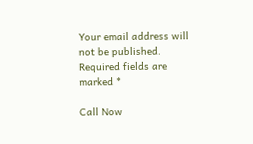Your email address will not be published. Required fields are marked *

Call Now